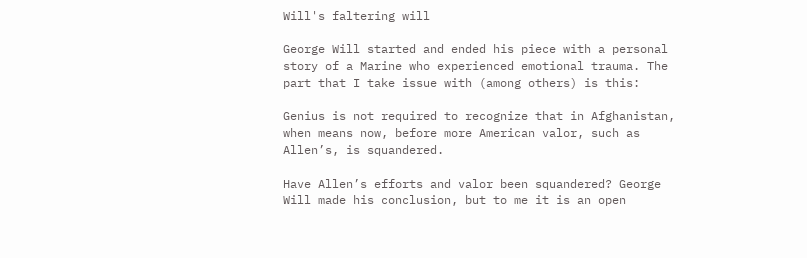Will's faltering will

George Will started and ended his piece with a personal story of a Marine who experienced emotional trauma. The part that I take issue with (among others) is this:

Genius is not required to recognize that in Afghanistan, when means now, before more American valor, such as Allen’s, is squandered.

Have Allen’s efforts and valor been squandered? George Will made his conclusion, but to me it is an open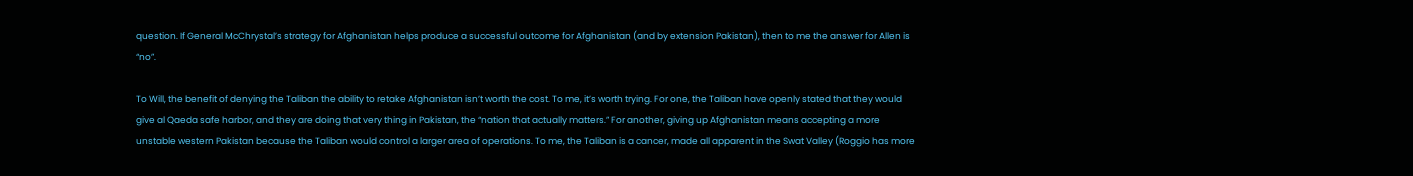question. If General McChrystal’s strategy for Afghanistan helps produce a successful outcome for Afghanistan (and by extension Pakistan), then to me the answer for Allen is “no”.

To Will, the benefit of denying the Taliban the ability to retake Afghanistan isn’t worth the cost. To me, it’s worth trying. For one, the Taliban have openly stated that they would give al Qaeda safe harbor, and they are doing that very thing in Pakistan, the “nation that actually matters.” For another, giving up Afghanistan means accepting a more unstable western Pakistan because the Taliban would control a larger area of operations. To me, the Taliban is a cancer, made all apparent in the Swat Valley (Roggio has more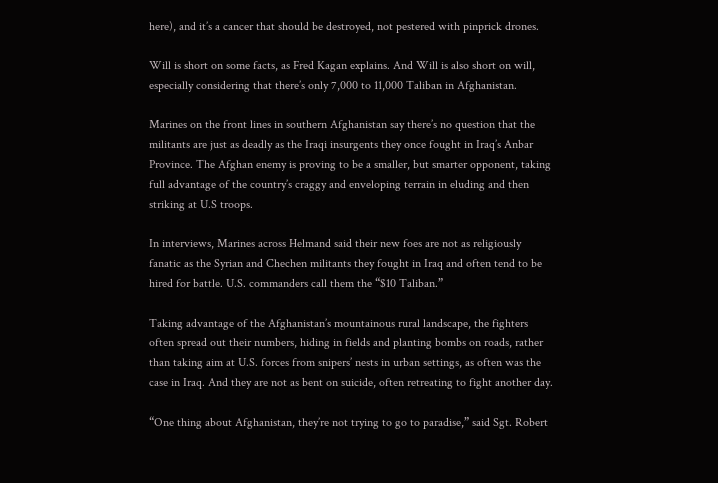here), and it’s a cancer that should be destroyed, not pestered with pinprick drones.

Will is short on some facts, as Fred Kagan explains. And Will is also short on will, especially considering that there’s only 7,000 to 11,000 Taliban in Afghanistan.

Marines on the front lines in southern Afghanistan say there’s no question that the militants are just as deadly as the Iraqi insurgents they once fought in Iraq’s Anbar Province. The Afghan enemy is proving to be a smaller, but smarter opponent, taking full advantage of the country’s craggy and enveloping terrain in eluding and then striking at U.S troops.

In interviews, Marines across Helmand said their new foes are not as religiously fanatic as the Syrian and Chechen militants they fought in Iraq and often tend to be hired for battle. U.S. commanders call them the “$10 Taliban.”

Taking advantage of the Afghanistan’s mountainous rural landscape, the fighters often spread out their numbers, hiding in fields and planting bombs on roads, rather than taking aim at U.S. forces from snipers’ nests in urban settings, as often was the case in Iraq. And they are not as bent on suicide, often retreating to fight another day.

“One thing about Afghanistan, they’re not trying to go to paradise,” said Sgt. Robert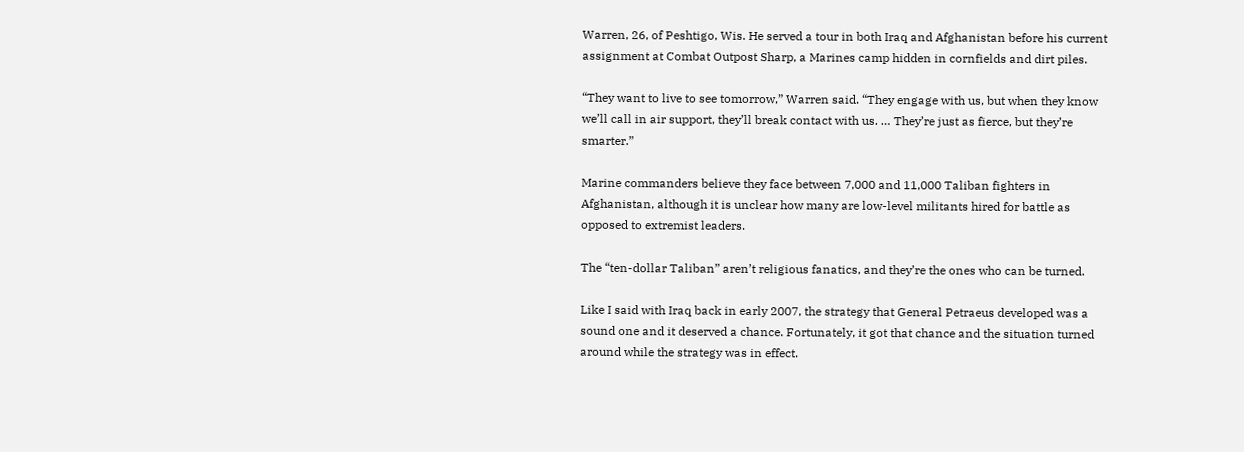Warren, 26, of Peshtigo, Wis. He served a tour in both Iraq and Afghanistan before his current assignment at Combat Outpost Sharp, a Marines camp hidden in cornfields and dirt piles.

“They want to live to see tomorrow,” Warren said. “They engage with us, but when they know we’ll call in air support, they’ll break contact with us. … They’re just as fierce, but they’re smarter.”

Marine commanders believe they face between 7,000 and 11,000 Taliban fighters in Afghanistan, although it is unclear how many are low-level militants hired for battle as opposed to extremist leaders.

The “ten-dollar Taliban” aren’t religious fanatics, and they’re the ones who can be turned.

Like I said with Iraq back in early 2007, the strategy that General Petraeus developed was a sound one and it deserved a chance. Fortunately, it got that chance and the situation turned around while the strategy was in effect.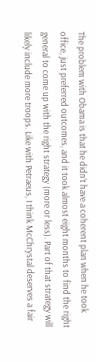The problem with Obama is that he didn’t have a coherent plan when he took office, just preferred outcomes, and it took almost eight months to find the right general to come up with the right strategy (more or less). Part of that strategy will likely include more troops. Like with Petraeus, I think McChrystal deserves a fair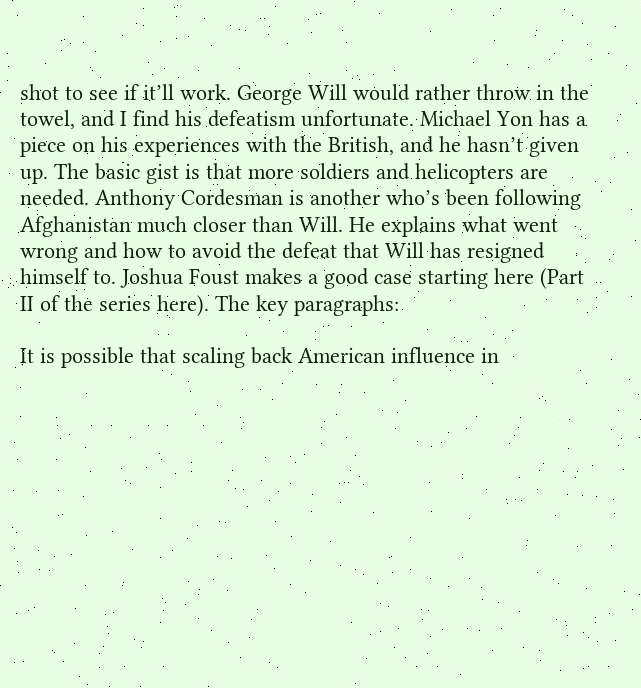shot to see if it’ll work. George Will would rather throw in the towel, and I find his defeatism unfortunate. Michael Yon has a piece on his experiences with the British, and he hasn’t given up. The basic gist is that more soldiers and helicopters are needed. Anthony Cordesman is another who’s been following Afghanistan much closer than Will. He explains what went wrong and how to avoid the defeat that Will has resigned himself to. Joshua Foust makes a good case starting here (Part II of the series here). The key paragraphs:

It is possible that scaling back American influence in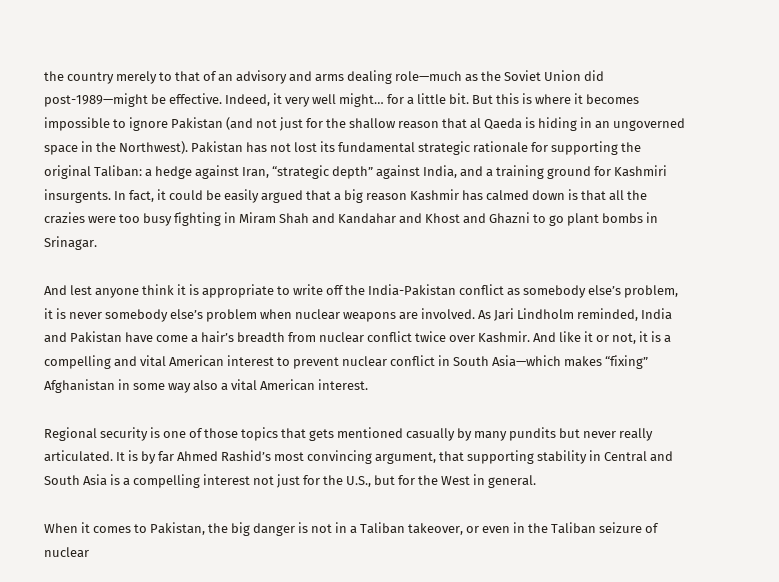the country merely to that of an advisory and arms dealing role—much as the Soviet Union did post-1989—might be effective. Indeed, it very well might… for a little bit. But this is where it becomes impossible to ignore Pakistan (and not just for the shallow reason that al Qaeda is hiding in an ungoverned space in the Northwest). Pakistan has not lost its fundamental strategic rationale for supporting the original Taliban: a hedge against Iran, “strategic depth” against India, and a training ground for Kashmiri insurgents. In fact, it could be easily argued that a big reason Kashmir has calmed down is that all the crazies were too busy fighting in Miram Shah and Kandahar and Khost and Ghazni to go plant bombs in Srinagar.

And lest anyone think it is appropriate to write off the India-Pakistan conflict as somebody else’s problem, it is never somebody else’s problem when nuclear weapons are involved. As Jari Lindholm reminded, India and Pakistan have come a hair’s breadth from nuclear conflict twice over Kashmir. And like it or not, it is a compelling and vital American interest to prevent nuclear conflict in South Asia—which makes “fixing” Afghanistan in some way also a vital American interest.

Regional security is one of those topics that gets mentioned casually by many pundits but never really articulated. It is by far Ahmed Rashid’s most convincing argument, that supporting stability in Central and South Asia is a compelling interest not just for the U.S., but for the West in general.

When it comes to Pakistan, the big danger is not in a Taliban takeover, or even in the Taliban seizure of nuclear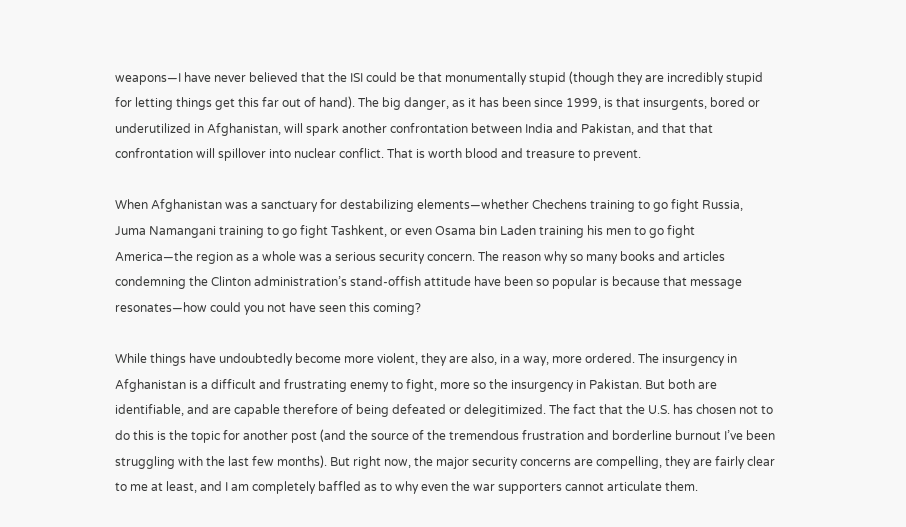weapons—I have never believed that the ISI could be that monumentally stupid (though they are incredibly stupid for letting things get this far out of hand). The big danger, as it has been since 1999, is that insurgents, bored or underutilized in Afghanistan, will spark another confrontation between India and Pakistan, and that that confrontation will spillover into nuclear conflict. That is worth blood and treasure to prevent.

When Afghanistan was a sanctuary for destabilizing elements—whether Chechens training to go fight Russia, Juma Namangani training to go fight Tashkent, or even Osama bin Laden training his men to go fight America—the region as a whole was a serious security concern. The reason why so many books and articles condemning the Clinton administration’s stand-offish attitude have been so popular is because that message resonates—how could you not have seen this coming?

While things have undoubtedly become more violent, they are also, in a way, more ordered. The insurgency in Afghanistan is a difficult and frustrating enemy to fight, more so the insurgency in Pakistan. But both are identifiable, and are capable therefore of being defeated or delegitimized. The fact that the U.S. has chosen not to do this is the topic for another post (and the source of the tremendous frustration and borderline burnout I’ve been struggling with the last few months). But right now, the major security concerns are compelling, they are fairly clear to me at least, and I am completely baffled as to why even the war supporters cannot articulate them.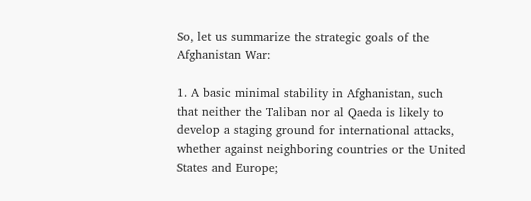So, let us summarize the strategic goals of the Afghanistan War:

1. A basic minimal stability in Afghanistan, such that neither the Taliban nor al Qaeda is likely to develop a staging ground for international attacks, whether against neighboring countries or the United States and Europe;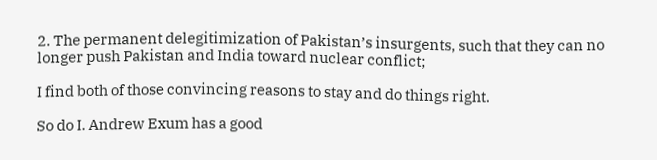2. The permanent delegitimization of Pakistan’s insurgents, such that they can no longer push Pakistan and India toward nuclear conflict;

I find both of those convincing reasons to stay and do things right.

So do I. Andrew Exum has a good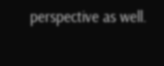perspective as well.